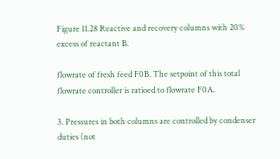Figure 11.28 Reactive and recovery columns with 20% excess of reactant B.

flowrate of fresh feed F0B. The setpoint of this total flowrate controller is ratioed to flowrate F0A.

3. Pressures in both columns are controlled by condenser duties (not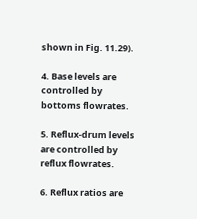shown in Fig. 11.29).

4. Base levels are controlled by bottoms flowrates.

5. Reflux-drum levels are controlled by reflux flowrates.

6. Reflux ratios are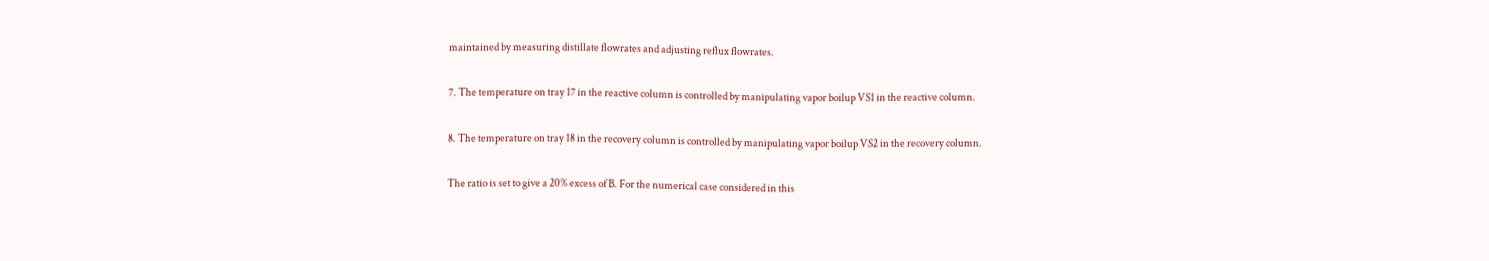maintained by measuring distillate flowrates and adjusting reflux flowrates.

7. The temperature on tray 17 in the reactive column is controlled by manipulating vapor boilup VS1 in the reactive column.

8. The temperature on tray 18 in the recovery column is controlled by manipulating vapor boilup VS2 in the recovery column.

The ratio is set to give a 20% excess of B. For the numerical case considered in this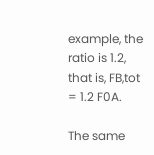example, the ratio is 1.2, that is, FB,tot = 1.2 F0A.

The same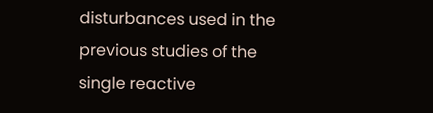disturbances used in the previous studies of the single reactive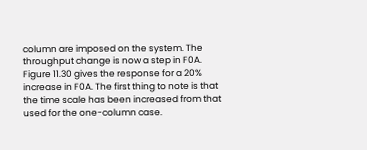column are imposed on the system. The throughput change is now a step in F0A. Figure 11.30 gives the response for a 20% increase in F0A. The first thing to note is that the time scale has been increased from that used for the one-column case.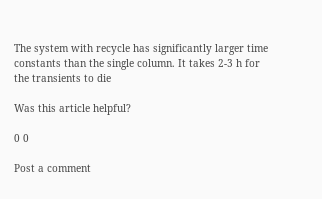The system with recycle has significantly larger time constants than the single column. It takes 2-3 h for the transients to die

Was this article helpful?

0 0

Post a comment